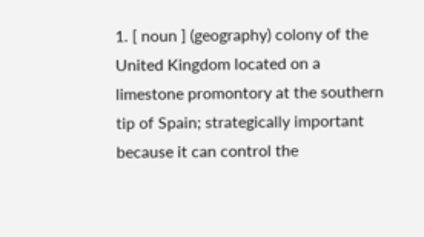1. [ noun ] (geography) colony of the United Kingdom located on a limestone promontory at the southern tip of Spain; strategically important because it can control the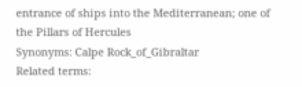entrance of ships into the Mediterranean; one of the Pillars of Hercules
Synonyms: Calpe Rock_of_Gibraltar
Related terms: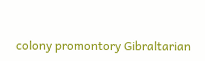colony promontory Gibraltarian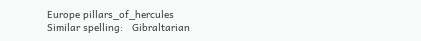Europe pillars_of_hercules
Similar spelling:   Gibraltarian